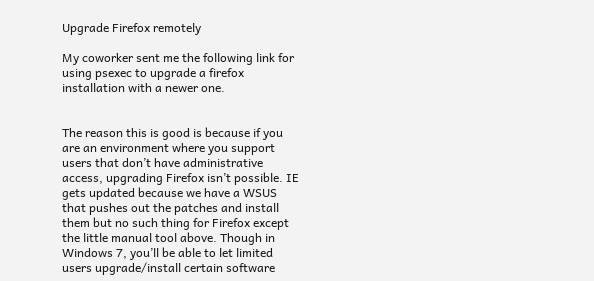Upgrade Firefox remotely

My coworker sent me the following link for using psexec to upgrade a firefox installation with a newer one.


The reason this is good is because if you are an environment where you support users that don’t have administrative access, upgrading Firefox isn’t possible. IE gets updated because we have a WSUS that pushes out the patches and install them but no such thing for Firefox except the little manual tool above. Though in Windows 7, you’ll be able to let limited users upgrade/install certain software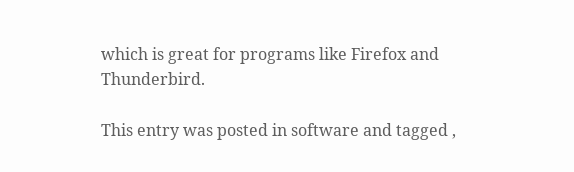which is great for programs like Firefox and Thunderbird.

This entry was posted in software and tagged ,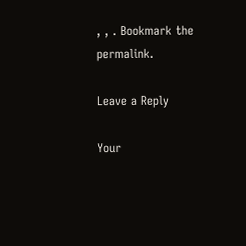, , . Bookmark the permalink.

Leave a Reply

Your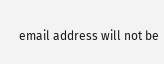email address will not be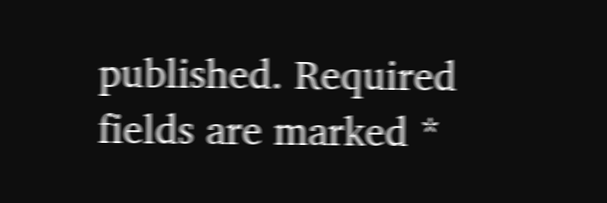published. Required fields are marked *